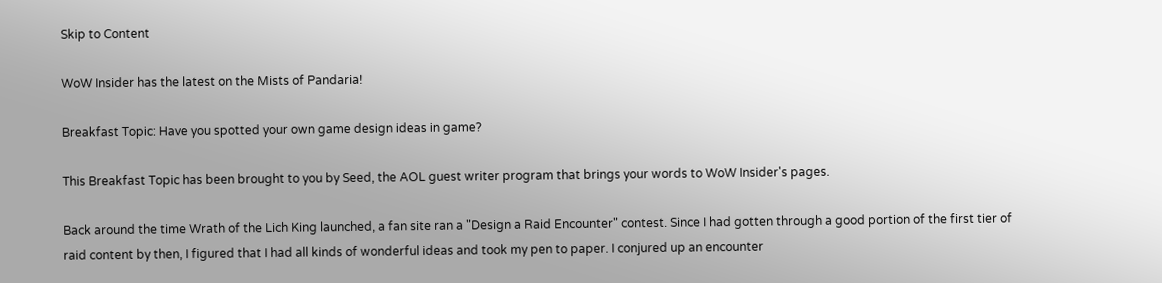Skip to Content

WoW Insider has the latest on the Mists of Pandaria!

Breakfast Topic: Have you spotted your own game design ideas in game?

This Breakfast Topic has been brought to you by Seed, the AOL guest writer program that brings your words to WoW Insider's pages.

Back around the time Wrath of the Lich King launched, a fan site ran a "Design a Raid Encounter" contest. Since I had gotten through a good portion of the first tier of raid content by then, I figured that I had all kinds of wonderful ideas and took my pen to paper. I conjured up an encounter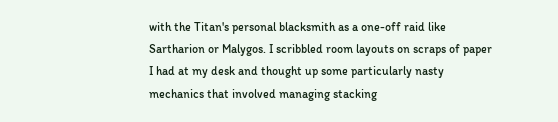with the Titan's personal blacksmith as a one-off raid like Sartharion or Malygos. I scribbled room layouts on scraps of paper I had at my desk and thought up some particularly nasty mechanics that involved managing stacking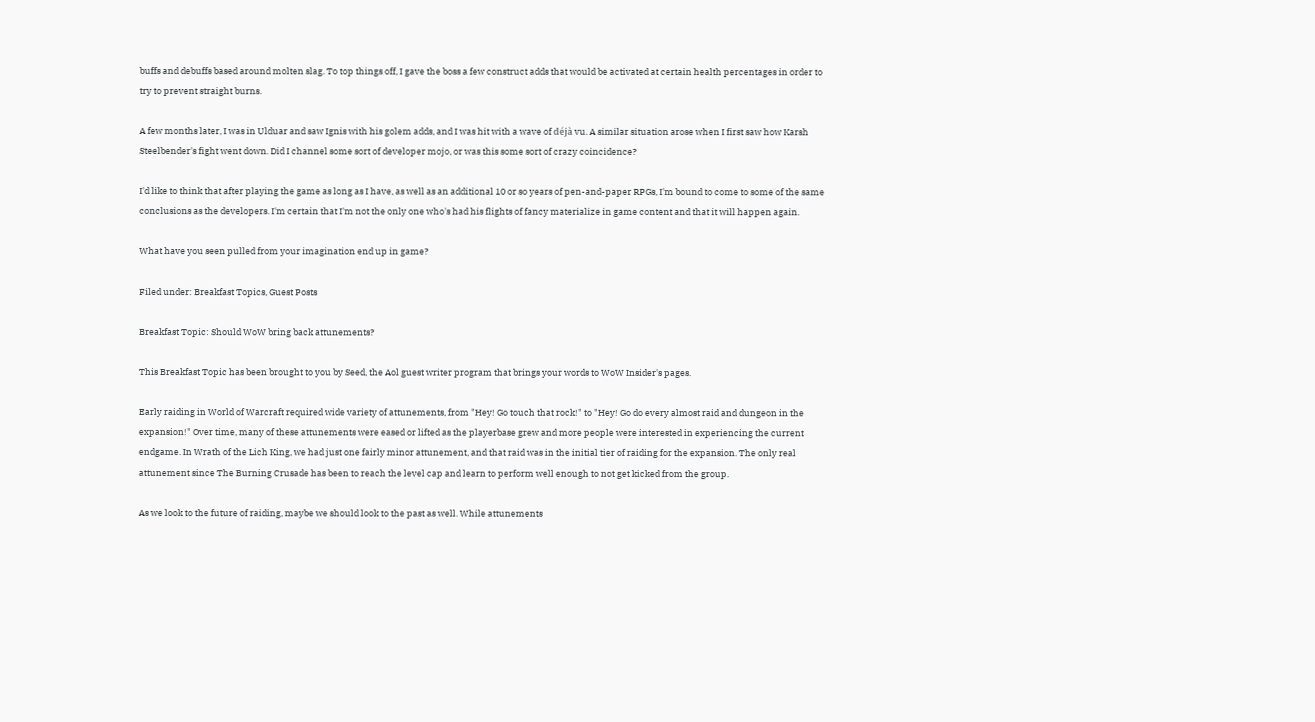buffs and debuffs based around molten slag. To top things off, I gave the boss a few construct adds that would be activated at certain health percentages in order to try to prevent straight burns.

A few months later, I was in Ulduar and saw Ignis with his golem adds, and I was hit with a wave of déjà vu. A similar situation arose when I first saw how Karsh Steelbender's fight went down. Did I channel some sort of developer mojo, or was this some sort of crazy coincidence?

I'd like to think that after playing the game as long as I have, as well as an additional 10 or so years of pen-and-paper RPGs, I'm bound to come to some of the same conclusions as the developers. I'm certain that I'm not the only one who's had his flights of fancy materialize in game content and that it will happen again.

What have you seen pulled from your imagination end up in game?

Filed under: Breakfast Topics, Guest Posts

Breakfast Topic: Should WoW bring back attunements?

This Breakfast Topic has been brought to you by Seed, the Aol guest writer program that brings your words to WoW Insider's pages.

Early raiding in World of Warcraft required wide variety of attunements, from "Hey! Go touch that rock!" to "Hey! Go do every almost raid and dungeon in the expansion!" Over time, many of these attunements were eased or lifted as the playerbase grew and more people were interested in experiencing the current endgame. In Wrath of the Lich King, we had just one fairly minor attunement, and that raid was in the initial tier of raiding for the expansion. The only real attunement since The Burning Crusade has been to reach the level cap and learn to perform well enough to not get kicked from the group.

As we look to the future of raiding, maybe we should look to the past as well. While attunements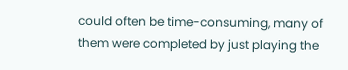could often be time-consuming, many of them were completed by just playing the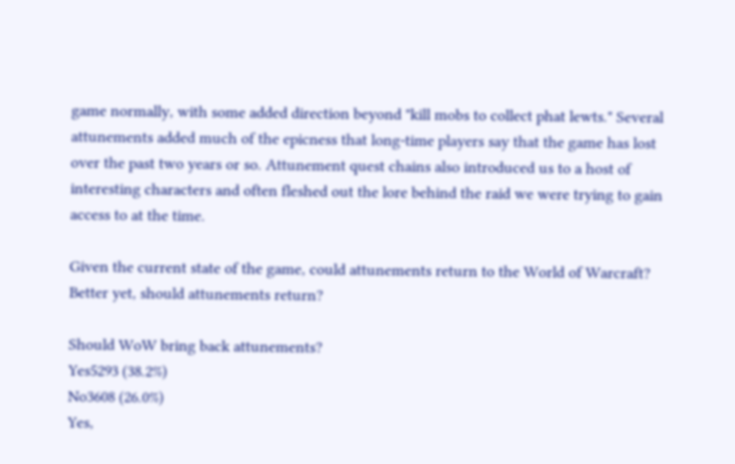game normally, with some added direction beyond "kill mobs to collect phat lewts." Several attunements added much of the epicness that long-time players say that the game has lost over the past two years or so. Attunement quest chains also introduced us to a host of interesting characters and often fleshed out the lore behind the raid we were trying to gain access to at the time.

Given the current state of the game, could attunements return to the World of Warcraft? Better yet, should attunements return?

Should WoW bring back attunements?
Yes5293 (38.2%)
No3608 (26.0%)
Yes,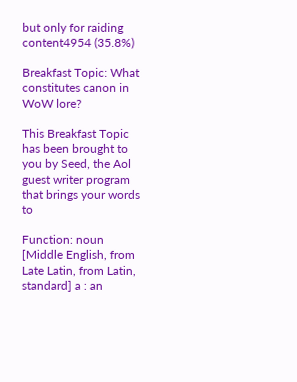but only for raiding content4954 (35.8%)

Breakfast Topic: What constitutes canon in WoW lore?

This Breakfast Topic has been brought to you by Seed, the Aol guest writer program that brings your words to

Function: noun
[Middle English, from Late Latin, from Latin, standard] a : an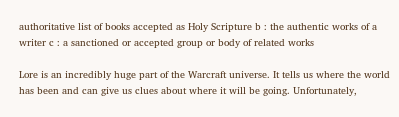authoritative list of books accepted as Holy Scripture b : the authentic works of a writer c : a sanctioned or accepted group or body of related works

Lore is an incredibly huge part of the Warcraft universe. It tells us where the world has been and can give us clues about where it will be going. Unfortunately,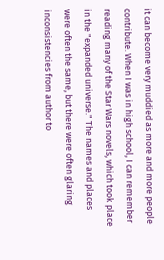it can become very muddied as more and more people contribute. When I was in high school, I can remember reading many of the Star Wars novels, which took place in the "expanded universe." The names and places were often the same, but there were often glaring inconsistencies from author to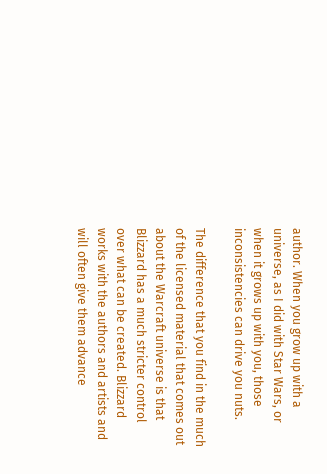author. When you grow up with a universe, as I did with Star Wars, or when it grows up with you, those inconsistencies can drive you nuts.

The difference that you find in the much of the licensed material that comes out about the Warcraft universe is that Blizzard has a much stricter control over what can be created. Blizzard works with the authors and artists and will often give them advance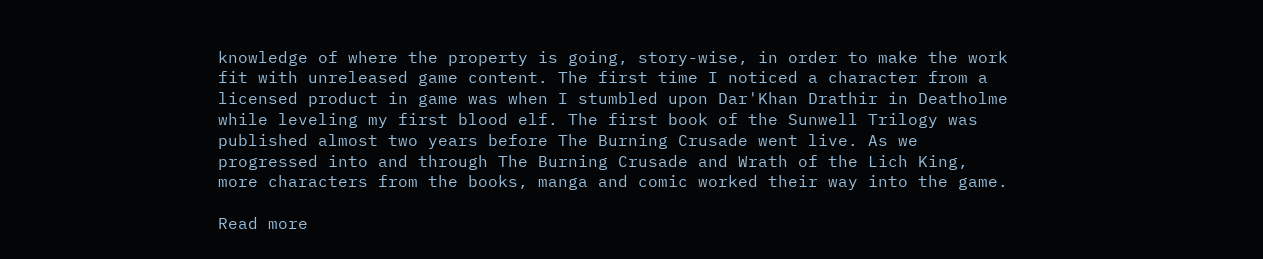knowledge of where the property is going, story-wise, in order to make the work fit with unreleased game content. The first time I noticed a character from a licensed product in game was when I stumbled upon Dar'Khan Drathir in Deatholme while leveling my first blood elf. The first book of the Sunwell Trilogy was published almost two years before The Burning Crusade went live. As we progressed into and through The Burning Crusade and Wrath of the Lich King, more characters from the books, manga and comic worked their way into the game.

Read more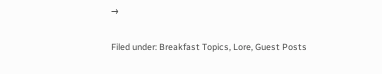→

Filed under: Breakfast Topics, Lore, Guest Posts